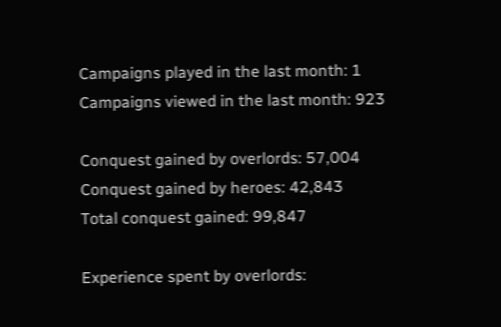Campaigns played in the last month: 1
Campaigns viewed in the last month: 923

Conquest gained by overlords: 57,004
Conquest gained by heroes: 42,843
Total conquest gained: 99,847

Experience spent by overlords: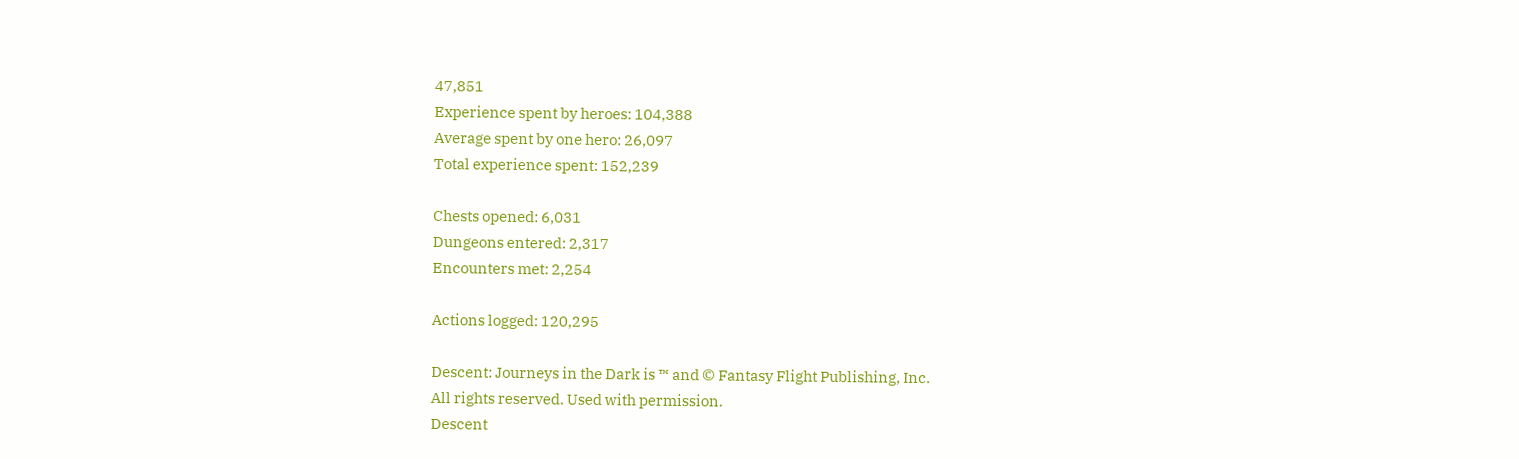47,851
Experience spent by heroes: 104,388
Average spent by one hero: 26,097
Total experience spent: 152,239

Chests opened: 6,031
Dungeons entered: 2,317
Encounters met: 2,254

Actions logged: 120,295

Descent: Journeys in the Dark is ™ and © Fantasy Flight Publishing, Inc.
All rights reserved. Used with permission.
Descent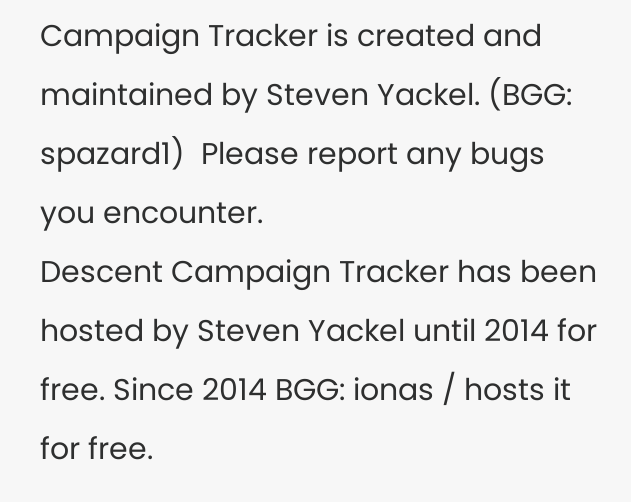Campaign Tracker is created and maintained by Steven Yackel. (BGG: spazard1)  Please report any bugs you encounter.
Descent Campaign Tracker has been hosted by Steven Yackel until 2014 for free. Since 2014 BGG: ionas / hosts it for free.